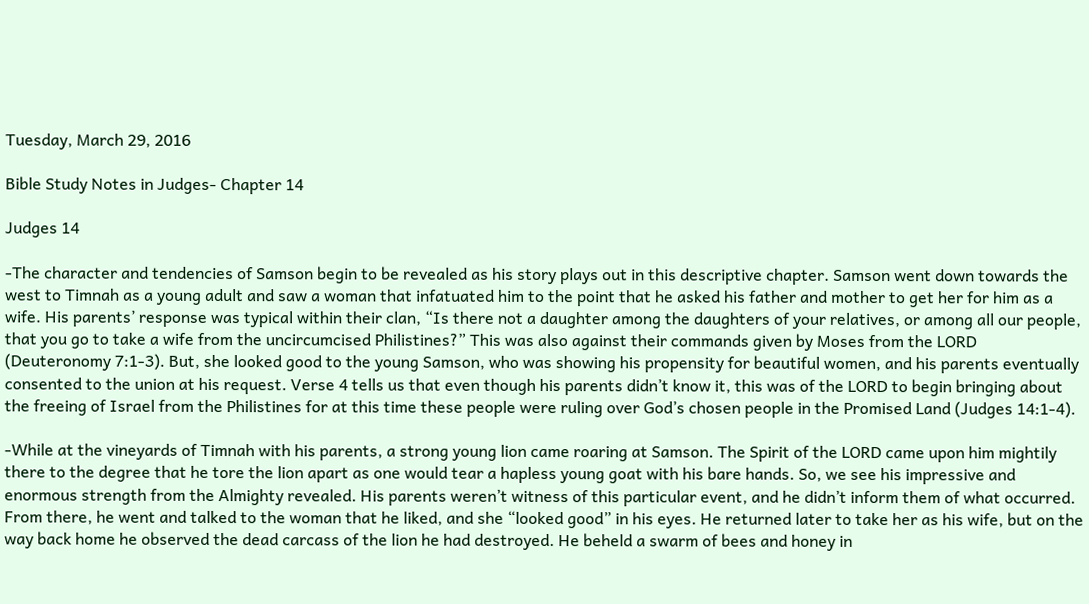Tuesday, March 29, 2016

Bible Study Notes in Judges- Chapter 14

Judges 14

-The character and tendencies of Samson begin to be revealed as his story plays out in this descriptive chapter. Samson went down towards the west to Timnah as a young adult and saw a woman that infatuated him to the point that he asked his father and mother to get her for him as a wife. His parents’ response was typical within their clan, “Is there not a daughter among the daughters of your relatives, or among all our people, that you go to take a wife from the uncircumcised Philistines?” This was also against their commands given by Moses from the LORD (Deuteronomy 7:1-3). But, she looked good to the young Samson, who was showing his propensity for beautiful women, and his parents eventually consented to the union at his request. Verse 4 tells us that even though his parents didn’t know it, this was of the LORD to begin bringing about the freeing of Israel from the Philistines for at this time these people were ruling over God’s chosen people in the Promised Land (Judges 14:1-4).

-While at the vineyards of Timnah with his parents, a strong young lion came roaring at Samson. The Spirit of the LORD came upon him mightily there to the degree that he tore the lion apart as one would tear a hapless young goat with his bare hands. So, we see his impressive and enormous strength from the Almighty revealed. His parents weren’t witness of this particular event, and he didn’t inform them of what occurred. From there, he went and talked to the woman that he liked, and she “looked good” in his eyes. He returned later to take her as his wife, but on the way back home he observed the dead carcass of the lion he had destroyed. He beheld a swarm of bees and honey in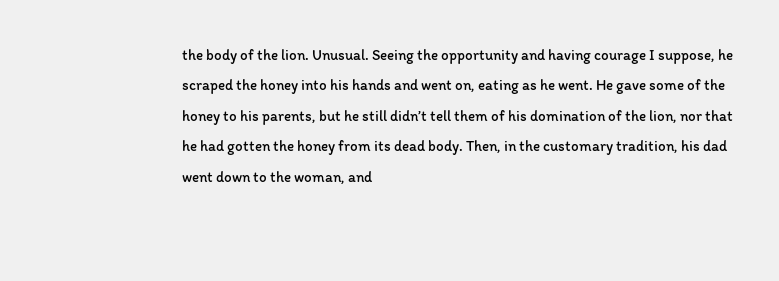the body of the lion. Unusual. Seeing the opportunity and having courage I suppose, he scraped the honey into his hands and went on, eating as he went. He gave some of the honey to his parents, but he still didn’t tell them of his domination of the lion, nor that he had gotten the honey from its dead body. Then, in the customary tradition, his dad went down to the woman, and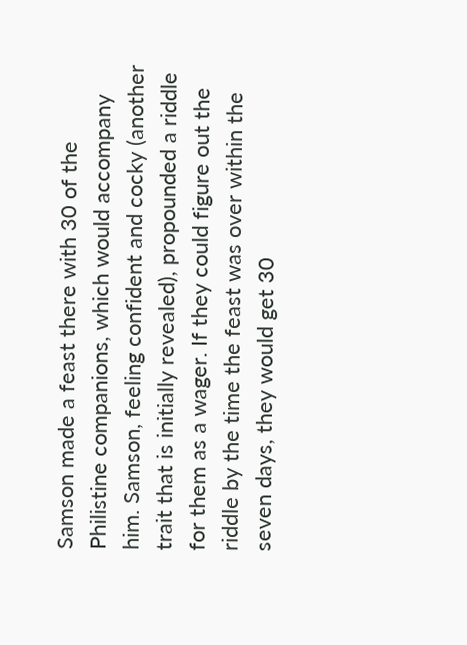Samson made a feast there with 30 of the Philistine companions, which would accompany him. Samson, feeling confident and cocky (another trait that is initially revealed), propounded a riddle for them as a wager. If they could figure out the riddle by the time the feast was over within the seven days, they would get 30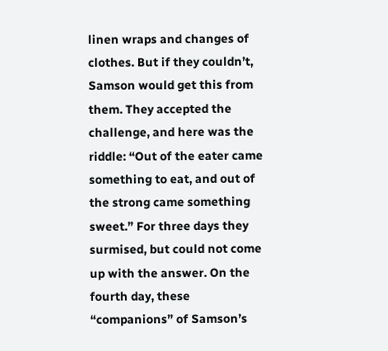linen wraps and changes of clothes. But if they couldn’t, Samson would get this from them. They accepted the challenge, and here was the riddle: “Out of the eater came something to eat, and out of the strong came something sweet.” For three days they surmised, but could not come up with the answer. On the fourth day, these “companions” of Samson’s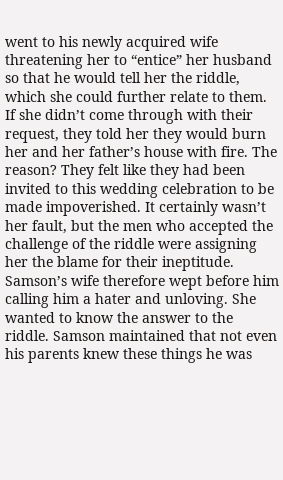went to his newly acquired wife threatening her to “entice” her husband so that he would tell her the riddle, which she could further relate to them. If she didn’t come through with their request, they told her they would burn her and her father’s house with fire. The reason? They felt like they had been invited to this wedding celebration to be made impoverished. It certainly wasn’t her fault, but the men who accepted the challenge of the riddle were assigning her the blame for their ineptitude. Samson’s wife therefore wept before him calling him a hater and unloving. She wanted to know the answer to the riddle. Samson maintained that not even his parents knew these things he was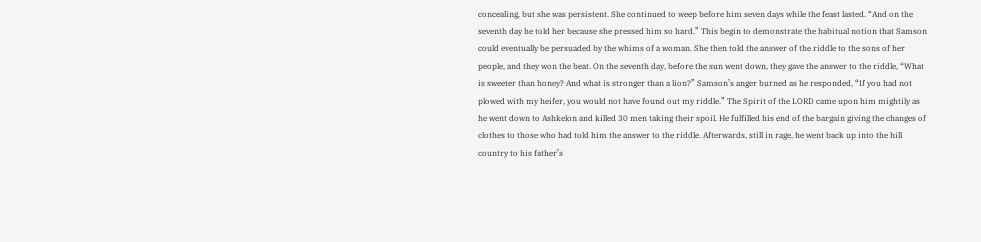concealing, but she was persistent. She continued to weep before him seven days while the feast lasted. “And on the seventh day he told her because she pressed him so hard.” This begin to demonstrate the habitual notion that Samson could eventually be persuaded by the whims of a woman. She then told the answer of the riddle to the sons of her people, and they won the beat. On the seventh day, before the sun went down, they gave the answer to the riddle, “What is sweeter than honey? And what is stronger than a lion?” Samson’s anger burned as he responded, “If you had not plowed with my heifer, you would not have found out my riddle.” The Spirit of the LORD came upon him mightily as he went down to Ashkelon and killed 30 men taking their spoil. He fulfilled his end of the bargain giving the changes of clothes to those who had told him the answer to the riddle. Afterwards, still in rage, he went back up into the hill country to his father’s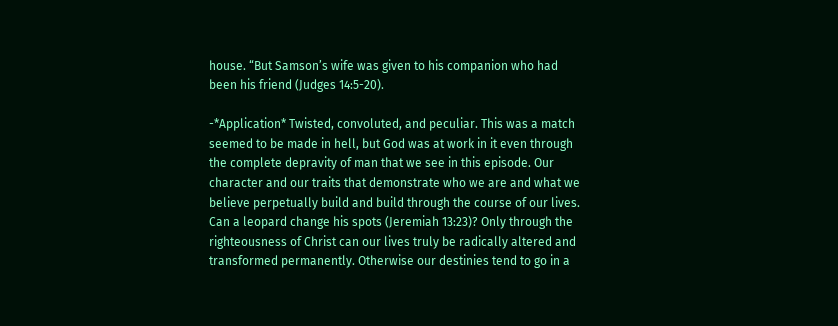house. “But Samson’s wife was given to his companion who had been his friend (Judges 14:5-20).

-*Application* Twisted, convoluted, and peculiar. This was a match seemed to be made in hell, but God was at work in it even through the complete depravity of man that we see in this episode. Our character and our traits that demonstrate who we are and what we believe perpetually build and build through the course of our lives. Can a leopard change his spots (Jeremiah 13:23)? Only through the righteousness of Christ can our lives truly be radically altered and transformed permanently. Otherwise our destinies tend to go in a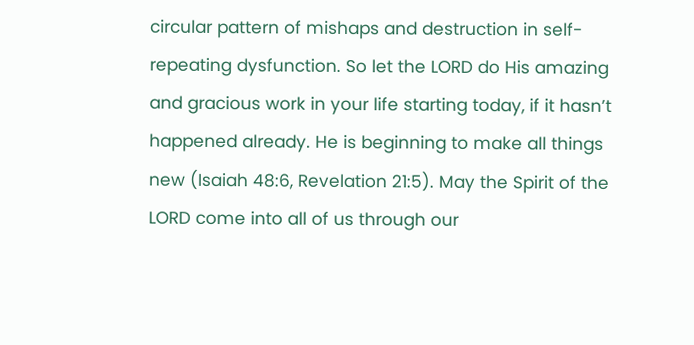circular pattern of mishaps and destruction in self-repeating dysfunction. So let the LORD do His amazing and gracious work in your life starting today, if it hasn’t happened already. He is beginning to make all things new (Isaiah 48:6, Revelation 21:5). May the Spirit of the LORD come into all of us through our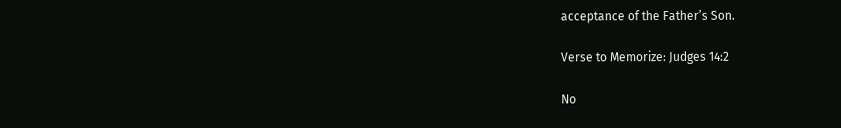acceptance of the Father’s Son.

Verse to Memorize: Judges 14:2

No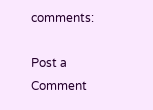comments:

Post a Comment